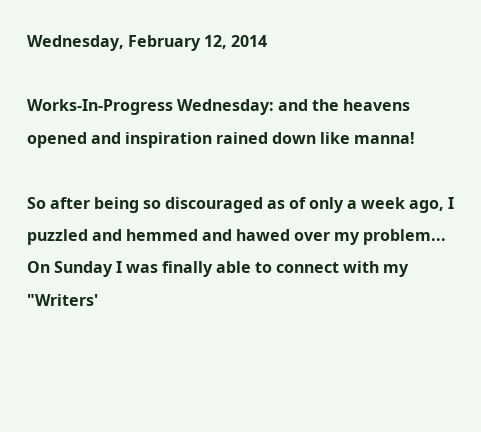Wednesday, February 12, 2014

Works-In-Progress Wednesday: and the heavens opened and inspiration rained down like manna!

So after being so discouraged as of only a week ago, I puzzled and hemmed and hawed over my problem...
On Sunday I was finally able to connect with my "Writers'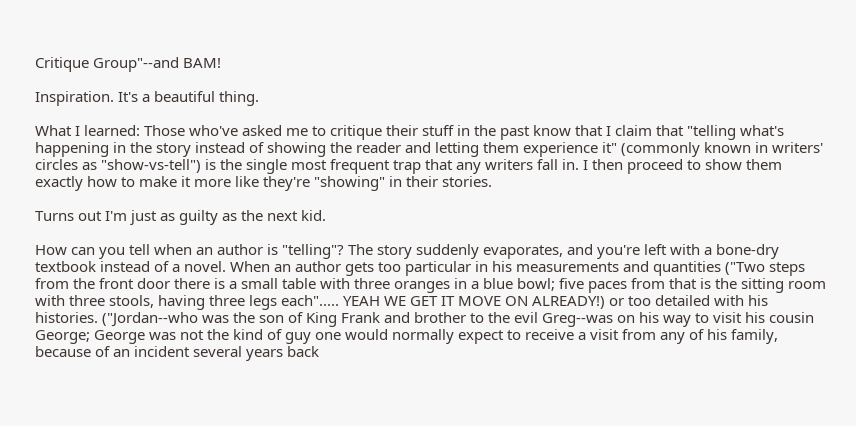Critique Group"--and BAM!

Inspiration. It's a beautiful thing.

What I learned: Those who've asked me to critique their stuff in the past know that I claim that "telling what's happening in the story instead of showing the reader and letting them experience it" (commonly known in writers' circles as "show-vs-tell") is the single most frequent trap that any writers fall in. I then proceed to show them exactly how to make it more like they're "showing" in their stories.

Turns out I'm just as guilty as the next kid.

How can you tell when an author is "telling"? The story suddenly evaporates, and you're left with a bone-dry textbook instead of a novel. When an author gets too particular in his measurements and quantities ("Two steps from the front door there is a small table with three oranges in a blue bowl; five paces from that is the sitting room with three stools, having three legs each"..... YEAH WE GET IT MOVE ON ALREADY!) or too detailed with his  histories. ("Jordan--who was the son of King Frank and brother to the evil Greg--was on his way to visit his cousin George; George was not the kind of guy one would normally expect to receive a visit from any of his family, because of an incident several years back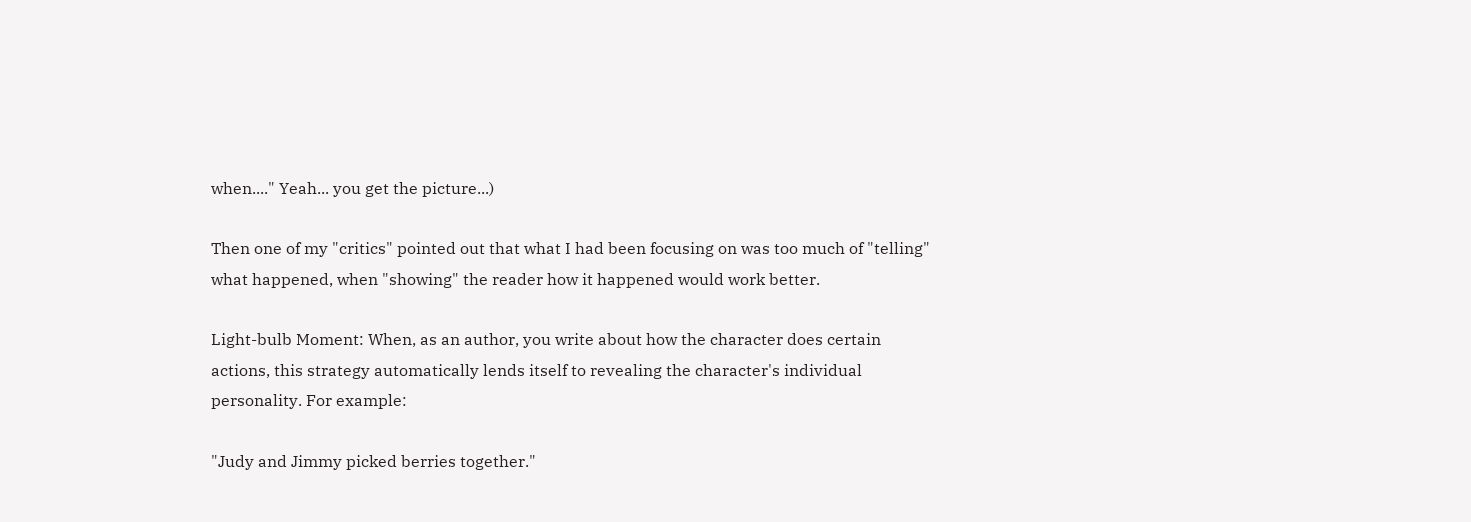when...." Yeah... you get the picture...)

Then one of my "critics" pointed out that what I had been focusing on was too much of "telling" what happened, when "showing" the reader how it happened would work better.

Light-bulb Moment: When, as an author, you write about how the character does certain actions, this strategy automatically lends itself to revealing the character's individual personality. For example:

"Judy and Jimmy picked berries together."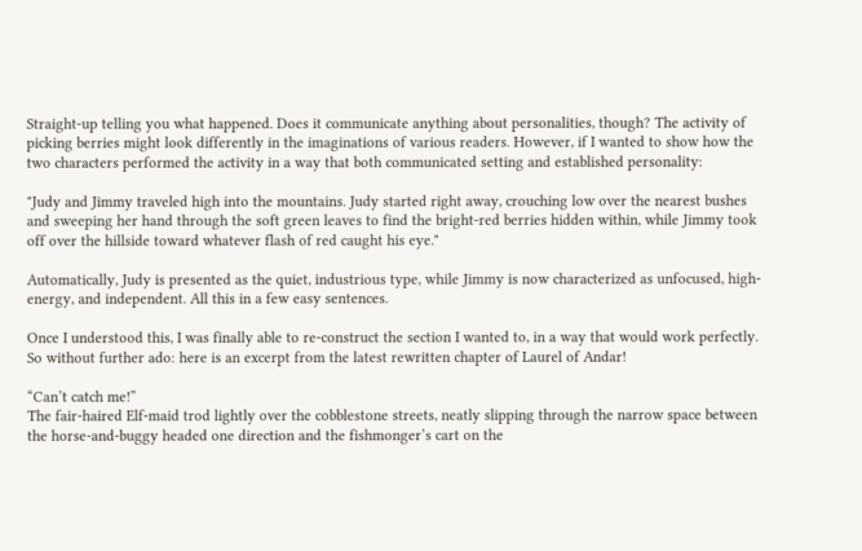Straight-up telling you what happened. Does it communicate anything about personalities, though? The activity of picking berries might look differently in the imaginations of various readers. However, if I wanted to show how the two characters performed the activity in a way that both communicated setting and established personality:

"Judy and Jimmy traveled high into the mountains. Judy started right away, crouching low over the nearest bushes and sweeping her hand through the soft green leaves to find the bright-red berries hidden within, while Jimmy took off over the hillside toward whatever flash of red caught his eye."

Automatically, Judy is presented as the quiet, industrious type, while Jimmy is now characterized as unfocused, high-energy, and independent. All this in a few easy sentences.

Once I understood this, I was finally able to re-construct the section I wanted to, in a way that would work perfectly.
So without further ado: here is an excerpt from the latest rewritten chapter of Laurel of Andar!

“Can’t catch me!”
The fair-haired Elf-maid trod lightly over the cobblestone streets, neatly slipping through the narrow space between the horse-and-buggy headed one direction and the fishmonger’s cart on the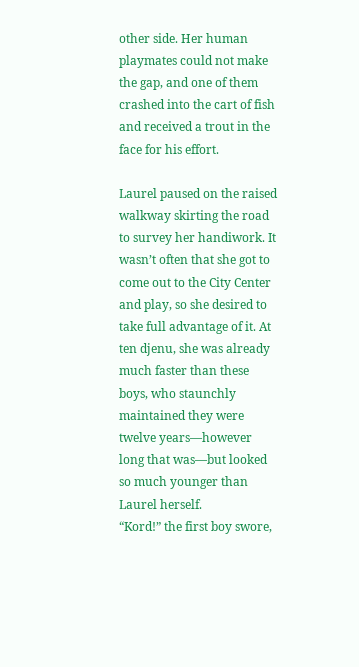other side. Her human playmates could not make the gap, and one of them crashed into the cart of fish and received a trout in the face for his effort.

Laurel paused on the raised walkway skirting the road to survey her handiwork. It wasn’t often that she got to come out to the City Center and play, so she desired to take full advantage of it. At ten djenu, she was already much faster than these boys, who staunchly maintained they were twelve years—however long that was—but looked so much younger than Laurel herself.
“Kord!” the first boy swore,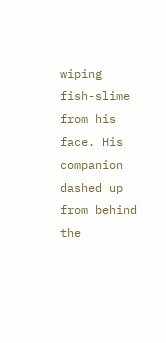wiping fish-slime from his face. His companion dashed up from behind the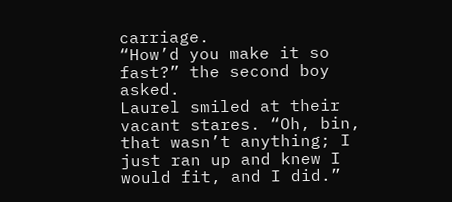carriage.
“How’d you make it so fast?” the second boy asked.
Laurel smiled at their vacant stares. “Oh, bin, that wasn’t anything; I just ran up and knew I would fit, and I did.”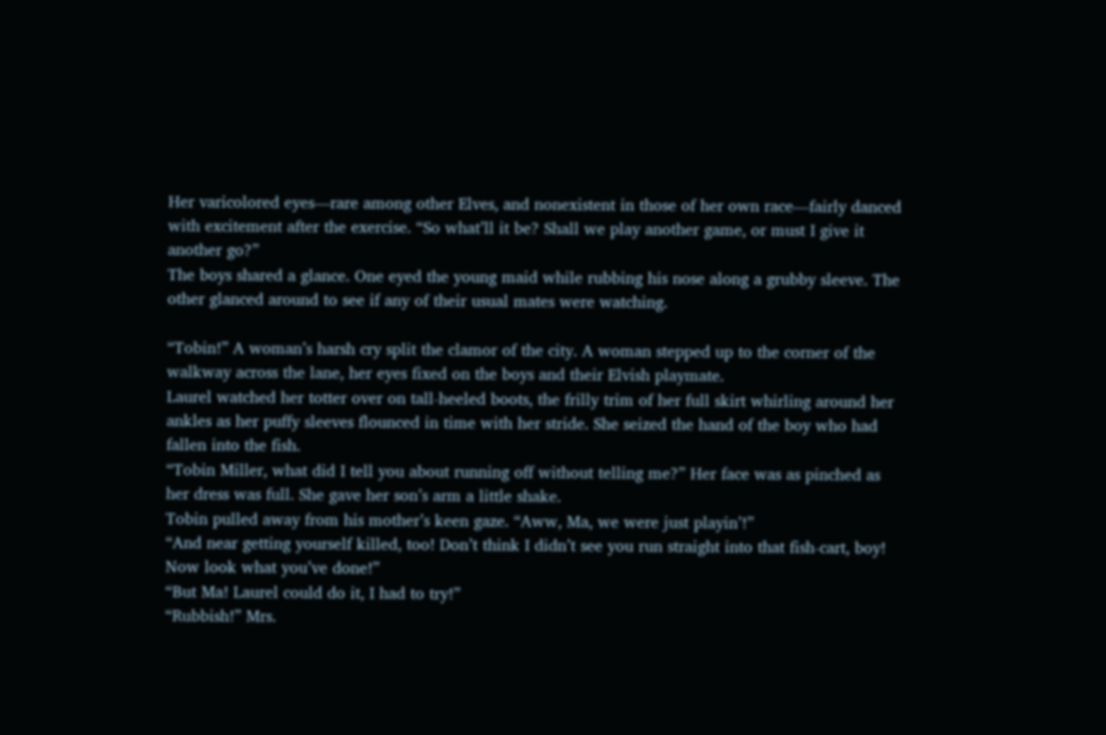Her varicolored eyes—rare among other Elves, and nonexistent in those of her own race—fairly danced with excitement after the exercise. “So what’ll it be? Shall we play another game, or must I give it another go?”
The boys shared a glance. One eyed the young maid while rubbing his nose along a grubby sleeve. The other glanced around to see if any of their usual mates were watching.

“Tobin!” A woman’s harsh cry split the clamor of the city. A woman stepped up to the corner of the walkway across the lane, her eyes fixed on the boys and their Elvish playmate.
Laurel watched her totter over on tall-heeled boots, the frilly trim of her full skirt whirling around her ankles as her puffy sleeves flounced in time with her stride. She seized the hand of the boy who had fallen into the fish.
“Tobin Miller, what did I tell you about running off without telling me?” Her face was as pinched as her dress was full. She gave her son’s arm a little shake.
Tobin pulled away from his mother’s keen gaze. “Aww, Ma, we were just playin’!”
“And near getting yourself killed, too! Don’t think I didn’t see you run straight into that fish-cart, boy! Now look what you’ve done!”
“But Ma! Laurel could do it, I had to try!”
“Rubbish!” Mrs.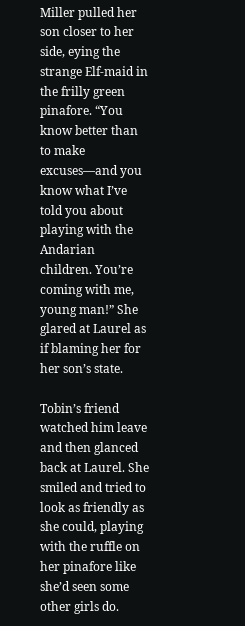Miller pulled her son closer to her side, eying the strange Elf-maid in the frilly green pinafore. “You know better than to make excuses—and you know what I’ve told you about playing with the Andarian children. You’re coming with me, young man!” She glared at Laurel as if blaming her for her son’s state.

Tobin’s friend watched him leave and then glanced back at Laurel. She smiled and tried to look as friendly as she could, playing with the ruffle on her pinafore like she’d seen some other girls do.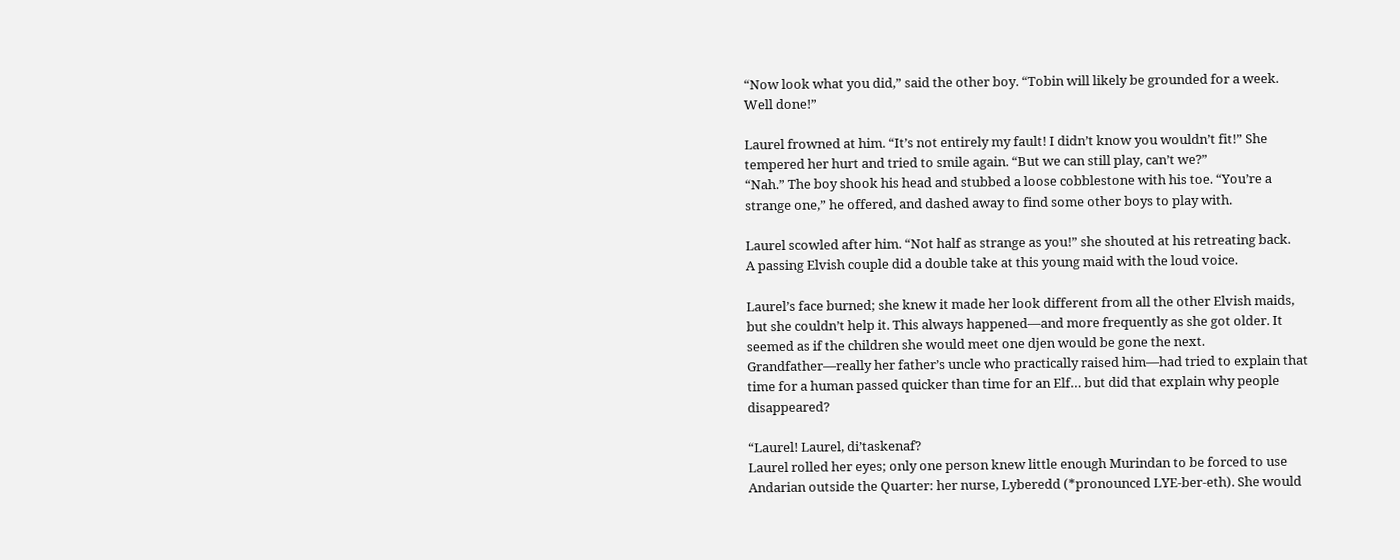“Now look what you did,” said the other boy. “Tobin will likely be grounded for a week. Well done!”

Laurel frowned at him. “It’s not entirely my fault! I didn’t know you wouldn’t fit!” She tempered her hurt and tried to smile again. “But we can still play, can’t we?”
“Nah.” The boy shook his head and stubbed a loose cobblestone with his toe. “You’re a strange one,” he offered, and dashed away to find some other boys to play with.

Laurel scowled after him. “Not half as strange as you!” she shouted at his retreating back.
A passing Elvish couple did a double take at this young maid with the loud voice.

Laurel’s face burned; she knew it made her look different from all the other Elvish maids, but she couldn’t help it. This always happened—and more frequently as she got older. It seemed as if the children she would meet one djen would be gone the next. Grandfather—really her father’s uncle who practically raised him—had tried to explain that time for a human passed quicker than time for an Elf… but did that explain why people disappeared?

“Laurel! Laurel, di’taskenaf?
Laurel rolled her eyes; only one person knew little enough Murindan to be forced to use Andarian outside the Quarter: her nurse, Lyberedd (*pronounced LYE-ber-eth). She would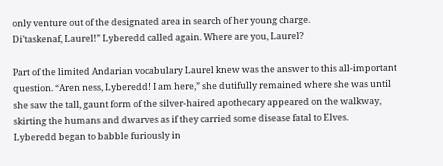only venture out of the designated area in search of her young charge.
Di’taskenaf, Laurel!” Lyberedd called again. Where are you, Laurel?

Part of the limited Andarian vocabulary Laurel knew was the answer to this all-important question. “Aren ness, Lyberedd! I am here,” she dutifully remained where she was until she saw the tall, gaunt form of the silver-haired apothecary appeared on the walkway, skirting the humans and dwarves as if they carried some disease fatal to Elves.
Lyberedd began to babble furiously in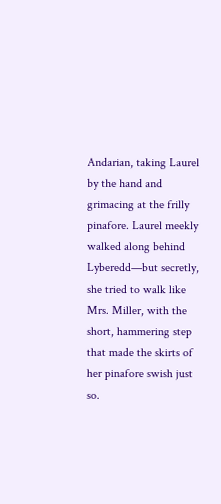Andarian, taking Laurel by the hand and grimacing at the frilly pinafore. Laurel meekly walked along behind Lyberedd—but secretly, she tried to walk like Mrs. Miller, with the short, hammering step that made the skirts of her pinafore swish just so.